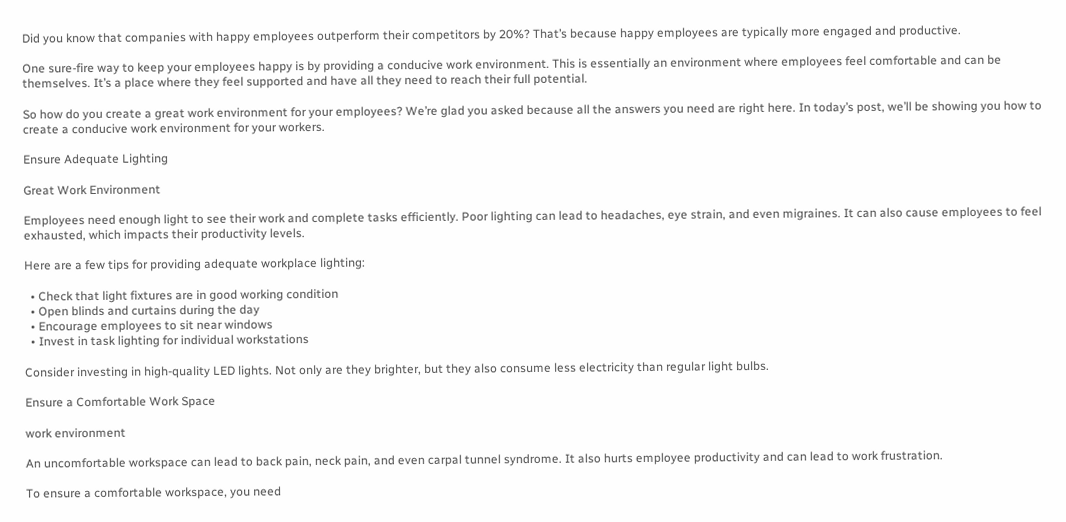Did you know that companies with happy employees outperform their competitors by 20%? That’s because happy employees are typically more engaged and productive.

One sure-fire way to keep your employees happy is by providing a conducive work environment. This is essentially an environment where employees feel comfortable and can be themselves. It’s a place where they feel supported and have all they need to reach their full potential.

So how do you create a great work environment for your employees? We’re glad you asked because all the answers you need are right here. In today’s post, we’ll be showing you how to create a conducive work environment for your workers.

Ensure Adequate Lighting

Great Work Environment

Employees need enough light to see their work and complete tasks efficiently. Poor lighting can lead to headaches, eye strain, and even migraines. It can also cause employees to feel exhausted, which impacts their productivity levels.

Here are a few tips for providing adequate workplace lighting:

  • Check that light fixtures are in good working condition
  • Open blinds and curtains during the day
  • Encourage employees to sit near windows
  • Invest in task lighting for individual workstations

Consider investing in high-quality LED lights. Not only are they brighter, but they also consume less electricity than regular light bulbs.

Ensure a Comfortable Work Space

work environment

An uncomfortable workspace can lead to back pain, neck pain, and even carpal tunnel syndrome. It also hurts employee productivity and can lead to work frustration.

To ensure a comfortable workspace, you need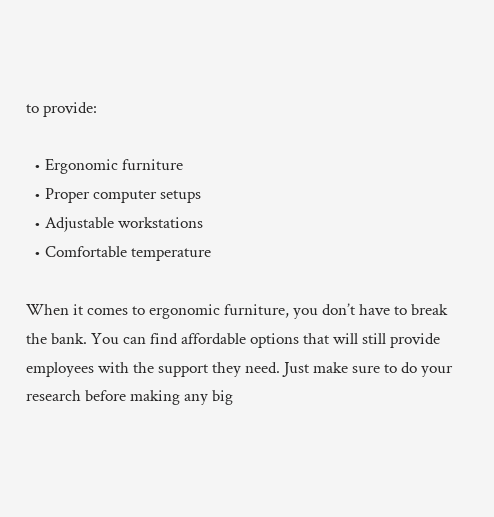to provide:

  • Ergonomic furniture
  • Proper computer setups
  • Adjustable workstations
  • Comfortable temperature

When it comes to ergonomic furniture, you don’t have to break the bank. You can find affordable options that will still provide employees with the support they need. Just make sure to do your research before making any big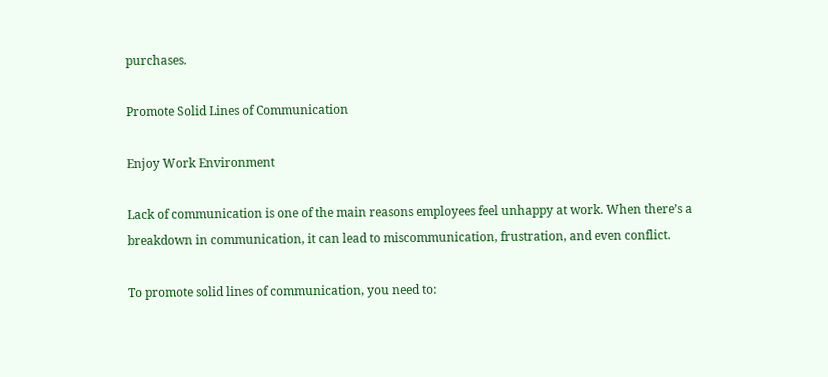purchases.

Promote Solid Lines of Communication

Enjoy Work Environment

Lack of communication is one of the main reasons employees feel unhappy at work. When there’s a breakdown in communication, it can lead to miscommunication, frustration, and even conflict.

To promote solid lines of communication, you need to: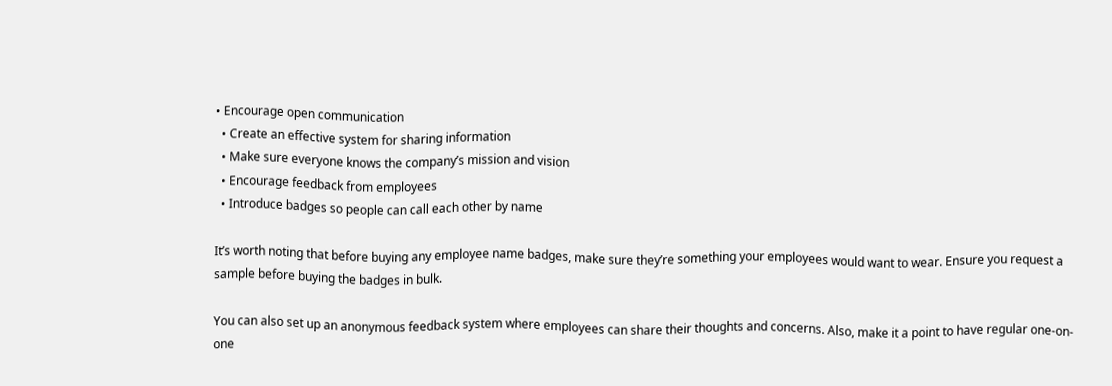• Encourage open communication
  • Create an effective system for sharing information
  • Make sure everyone knows the company’s mission and vision
  • Encourage feedback from employees
  • Introduce badges so people can call each other by name

It’s worth noting that before buying any employee name badges, make sure they’re something your employees would want to wear. Ensure you request a sample before buying the badges in bulk.

You can also set up an anonymous feedback system where employees can share their thoughts and concerns. Also, make it a point to have regular one-on-one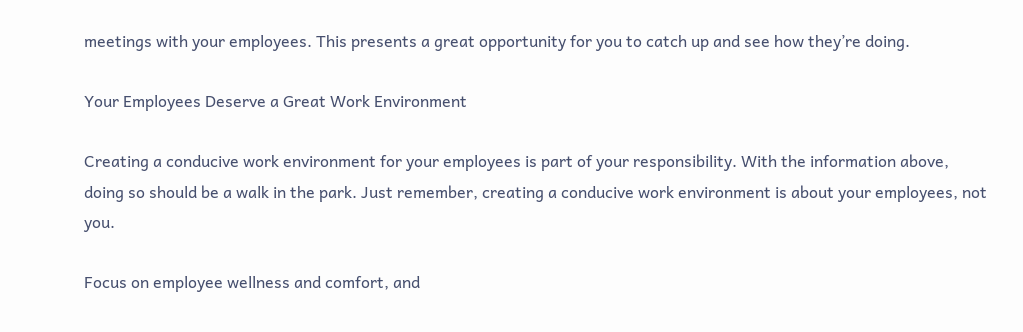meetings with your employees. This presents a great opportunity for you to catch up and see how they’re doing.

Your Employees Deserve a Great Work Environment

Creating a conducive work environment for your employees is part of your responsibility. With the information above, doing so should be a walk in the park. Just remember, creating a conducive work environment is about your employees, not you.

Focus on employee wellness and comfort, and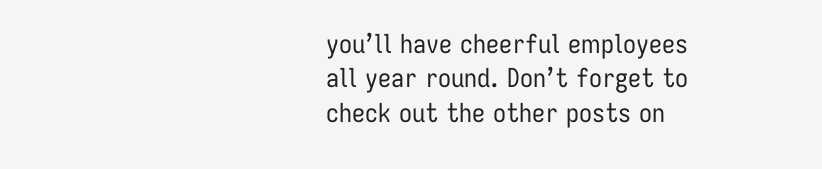you’ll have cheerful employees all year round. Don’t forget to check out the other posts on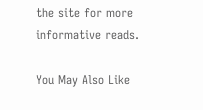the site for more informative reads.

You May Also Like